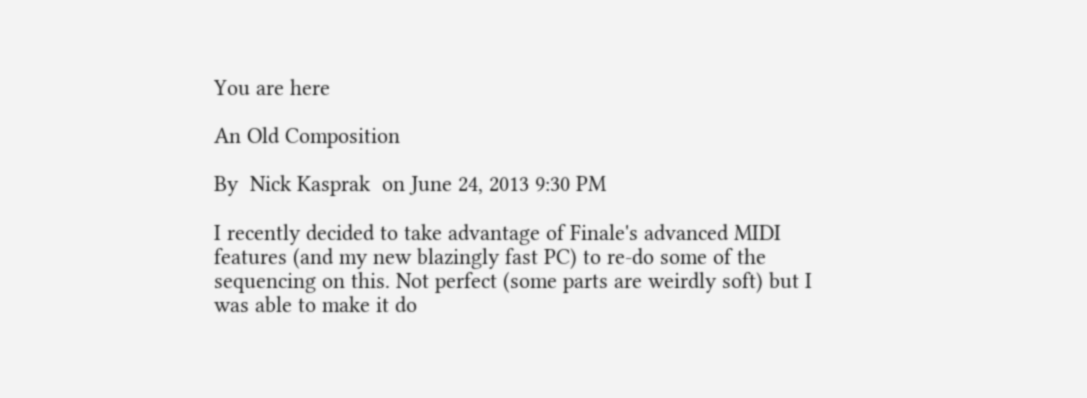You are here

An Old Composition

By  Nick Kasprak  on June 24, 2013 9:30 PM

I recently decided to take advantage of Finale's advanced MIDI features (and my new blazingly fast PC) to re-do some of the sequencing on this. Not perfect (some parts are weirdly soft) but I was able to make it do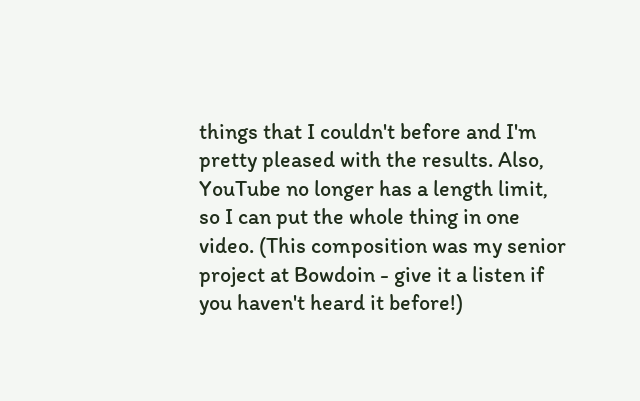things that I couldn't before and I'm pretty pleased with the results. Also, YouTube no longer has a length limit, so I can put the whole thing in one video. (This composition was my senior project at Bowdoin - give it a listen if you haven't heard it before!)